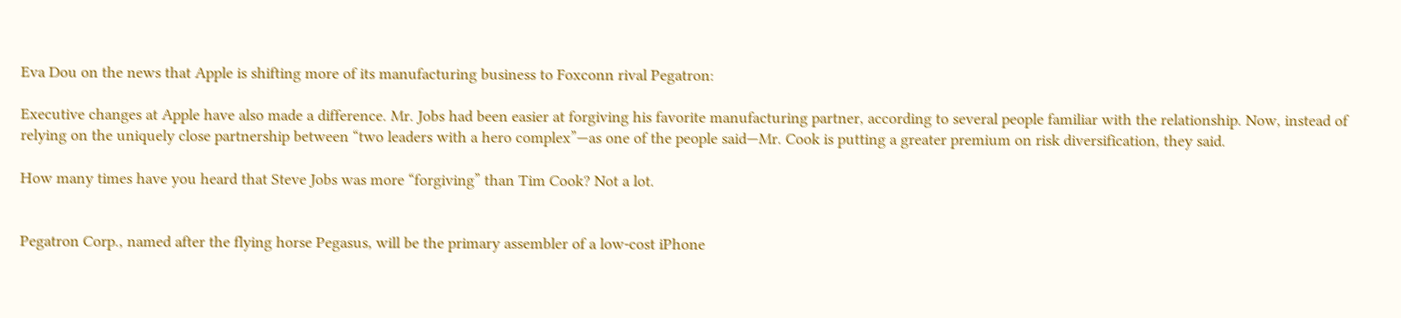Eva Dou on the news that Apple is shifting more of its manufacturing business to Foxconn rival Pegatron:

Executive changes at Apple have also made a difference. Mr. Jobs had been easier at forgiving his favorite manufacturing partner, according to several people familiar with the relationship. Now, instead of relying on the uniquely close partnership between “two leaders with a hero complex”—as one of the people said—Mr. Cook is putting a greater premium on risk diversification, they said.

How many times have you heard that Steve Jobs was more “forgiving” than Tim Cook? Not a lot.


Pegatron Corp., named after the flying horse Pegasus, will be the primary assembler of a low-cost iPhone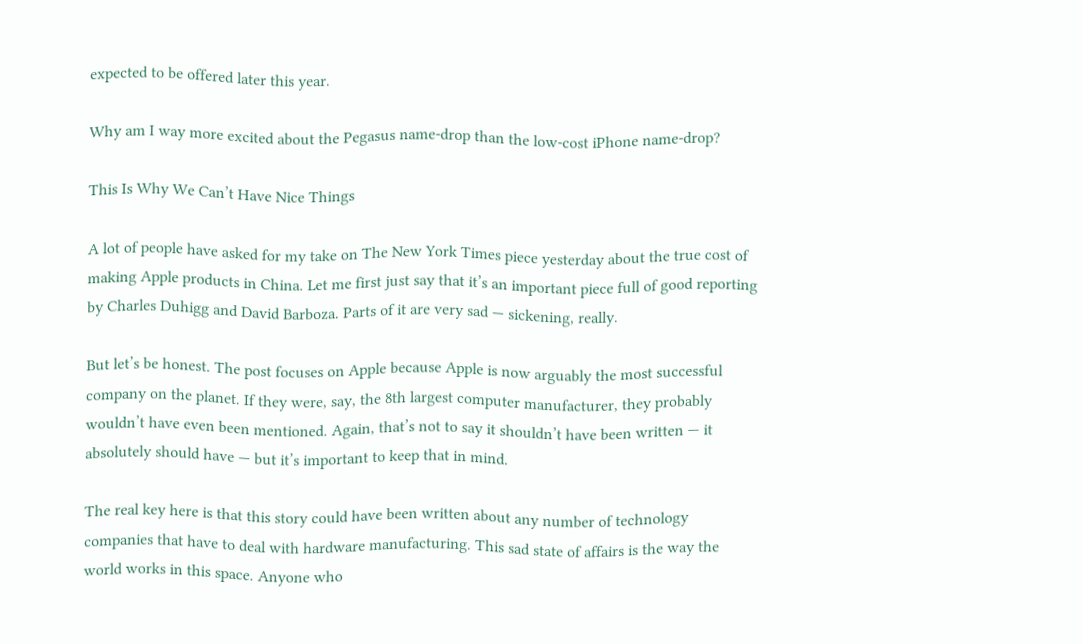expected to be offered later this year.

Why am I way more excited about the Pegasus name-drop than the low-cost iPhone name-drop?

This Is Why We Can’t Have Nice Things

A lot of people have asked for my take on The New York Times piece yesterday about the true cost of making Apple products in China. Let me first just say that it’s an important piece full of good reporting by Charles Duhigg and David Barboza. Parts of it are very sad — sickening, really.

But let’s be honest. The post focuses on Apple because Apple is now arguably the most successful company on the planet. If they were, say, the 8th largest computer manufacturer, they probably wouldn’t have even been mentioned. Again, that’s not to say it shouldn’t have been written — it absolutely should have — but it’s important to keep that in mind.

The real key here is that this story could have been written about any number of technology companies that have to deal with hardware manufacturing. This sad state of affairs is the way the world works in this space. Anyone who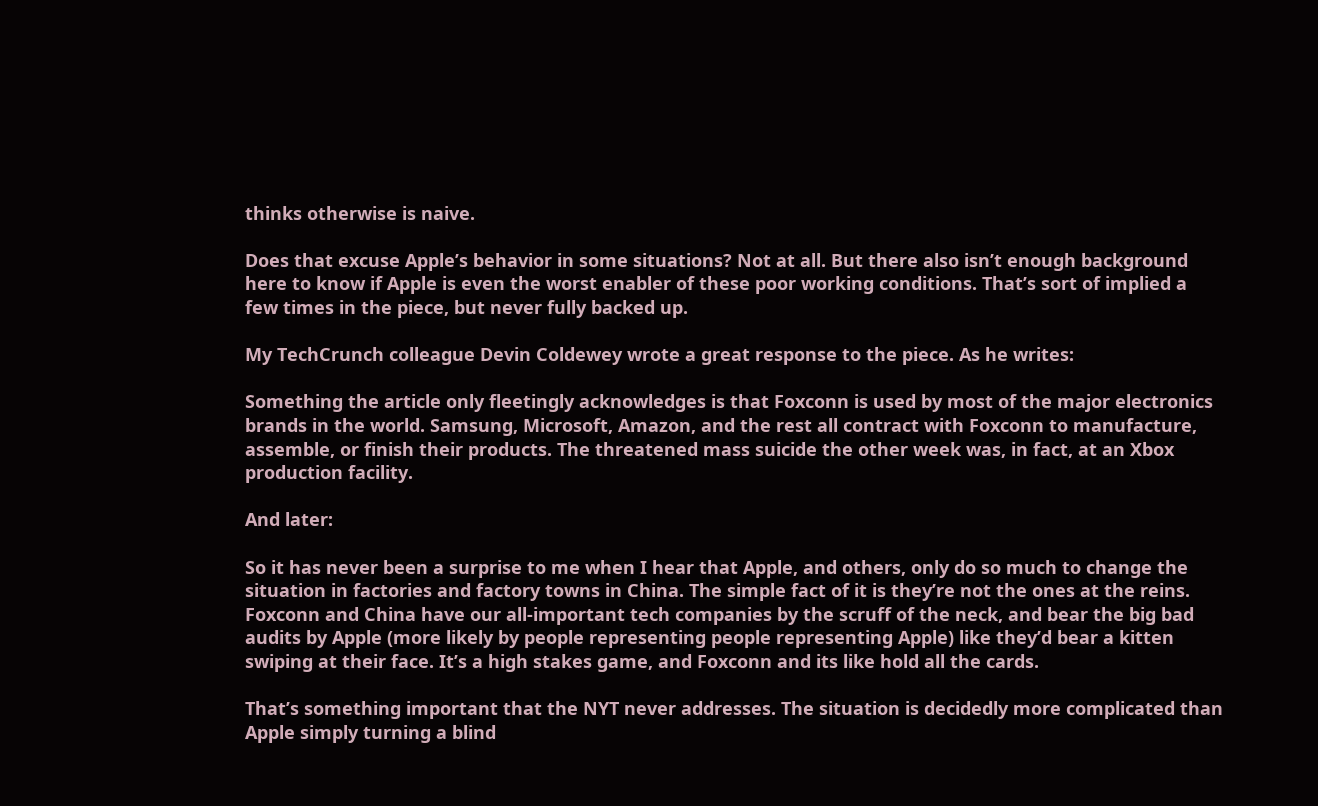thinks otherwise is naive.

Does that excuse Apple’s behavior in some situations? Not at all. But there also isn’t enough background here to know if Apple is even the worst enabler of these poor working conditions. That’s sort of implied a few times in the piece, but never fully backed up.

My TechCrunch colleague Devin Coldewey wrote a great response to the piece. As he writes:

Something the article only fleetingly acknowledges is that Foxconn is used by most of the major electronics brands in the world. Samsung, Microsoft, Amazon, and the rest all contract with Foxconn to manufacture, assemble, or finish their products. The threatened mass suicide the other week was, in fact, at an Xbox production facility.

And later:

So it has never been a surprise to me when I hear that Apple, and others, only do so much to change the situation in factories and factory towns in China. The simple fact of it is they’re not the ones at the reins. Foxconn and China have our all-important tech companies by the scruff of the neck, and bear the big bad audits by Apple (more likely by people representing people representing Apple) like they’d bear a kitten swiping at their face. It’s a high stakes game, and Foxconn and its like hold all the cards.

That’s something important that the NYT never addresses. The situation is decidedly more complicated than Apple simply turning a blind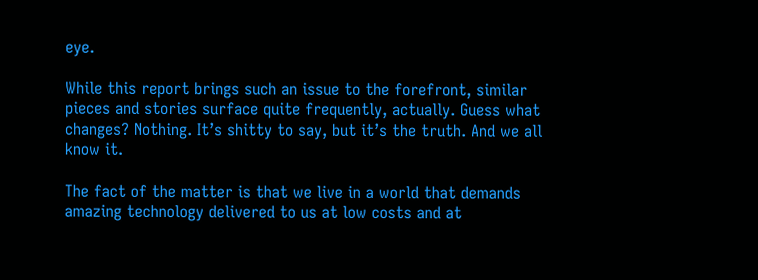eye.

While this report brings such an issue to the forefront, similar pieces and stories surface quite frequently, actually. Guess what changes? Nothing. It’s shitty to say, but it’s the truth. And we all know it.

The fact of the matter is that we live in a world that demands amazing technology delivered to us at low costs and at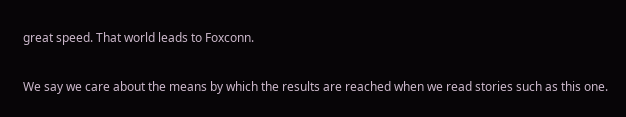great speed. That world leads to Foxconn.

We say we care about the means by which the results are reached when we read stories such as this one.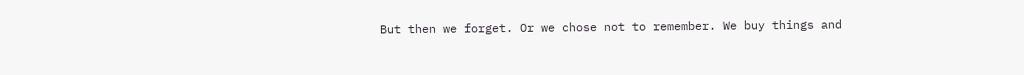But then we forget. Or we chose not to remember. We buy things and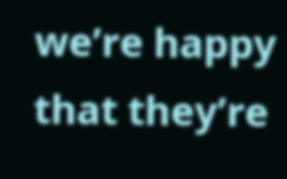we’re happy that they’re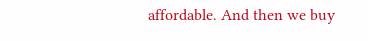affordable. And then we buy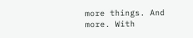more things. And more. With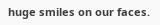huge smiles on our faces.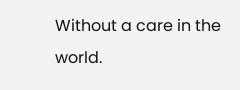Without a care in the world.